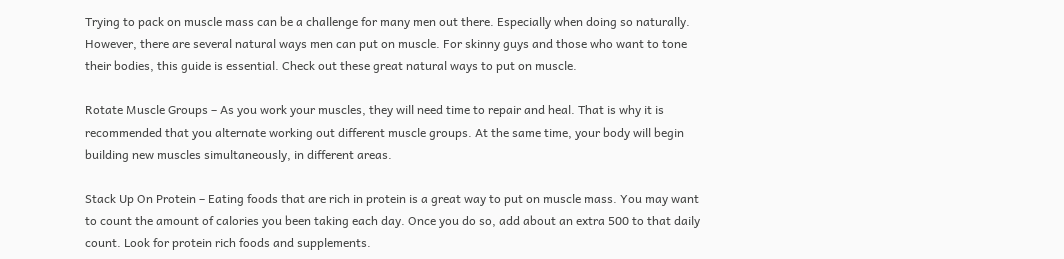Trying to pack on muscle mass can be a challenge for many men out there. Especially when doing so naturally. However, there are several natural ways men can put on muscle. For skinny guys and those who want to tone their bodies, this guide is essential. Check out these great natural ways to put on muscle.

Rotate Muscle Groups – As you work your muscles, they will need time to repair and heal. That is why it is recommended that you alternate working out different muscle groups. At the same time, your body will begin building new muscles simultaneously, in different areas.

Stack Up On Protein – Eating foods that are rich in protein is a great way to put on muscle mass. You may want to count the amount of calories you been taking each day. Once you do so, add about an extra 500 to that daily count. Look for protein rich foods and supplements.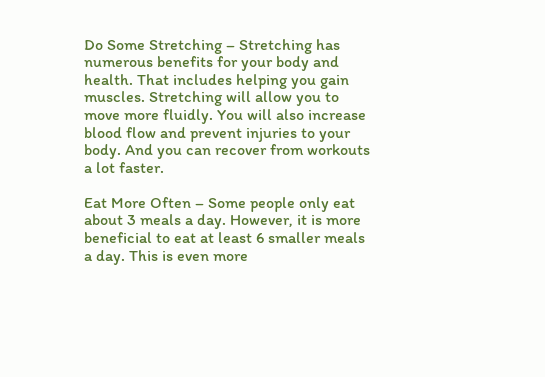Do Some Stretching – Stretching has numerous benefits for your body and health. That includes helping you gain muscles. Stretching will allow you to move more fluidly. You will also increase blood flow and prevent injuries to your body. And you can recover from workouts a lot faster.

Eat More Often – Some people only eat about 3 meals a day. However, it is more beneficial to eat at least 6 smaller meals a day. This is even more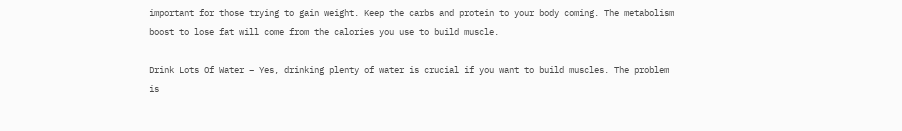important for those trying to gain weight. Keep the carbs and protein to your body coming. The metabolism boost to lose fat will come from the calories you use to build muscle.

Drink Lots Of Water – Yes, drinking plenty of water is crucial if you want to build muscles. The problem is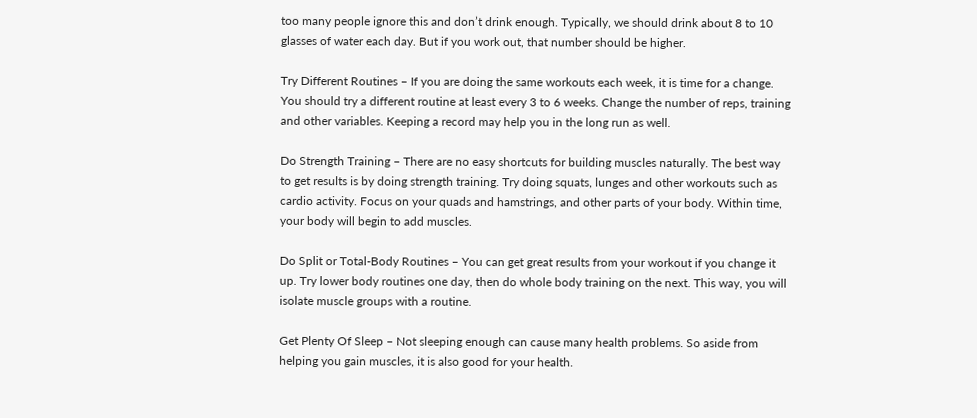too many people ignore this and don’t drink enough. Typically, we should drink about 8 to 10 glasses of water each day. But if you work out, that number should be higher.

Try Different Routines – If you are doing the same workouts each week, it is time for a change. You should try a different routine at least every 3 to 6 weeks. Change the number of reps, training and other variables. Keeping a record may help you in the long run as well.

Do Strength Training – There are no easy shortcuts for building muscles naturally. The best way to get results is by doing strength training. Try doing squats, lunges and other workouts such as cardio activity. Focus on your quads and hamstrings, and other parts of your body. Within time, your body will begin to add muscles.

Do Split or Total-Body Routines – You can get great results from your workout if you change it up. Try lower body routines one day, then do whole body training on the next. This way, you will isolate muscle groups with a routine.

Get Plenty Of Sleep – Not sleeping enough can cause many health problems. So aside from helping you gain muscles, it is also good for your health.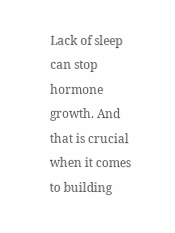Lack of sleep can stop hormone growth. And that is crucial when it comes to building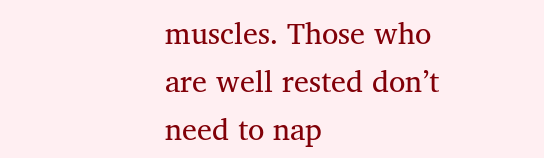muscles. Those who are well rested don’t need to nap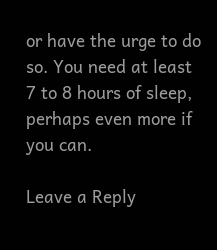or have the urge to do so. You need at least 7 to 8 hours of sleep, perhaps even more if you can.

Leave a Reply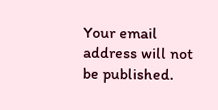Your email address will not be published.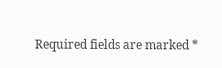Required fields are marked *